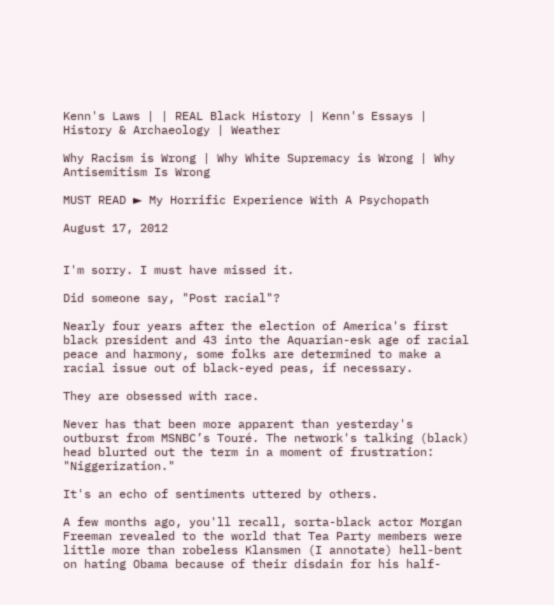Kenn's Laws | | REAL Black History | Kenn's Essays | History & Archaeology | Weather

Why Racism is Wrong | Why White Supremacy is Wrong | Why Antisemitism Is Wrong

MUST READ ► My Horrific Experience With A Psychopath

August 17, 2012


I'm sorry. I must have missed it.

Did someone say, "Post racial"?

Nearly four years after the election of America's first black president and 43 into the Aquarian-esk age of racial peace and harmony, some folks are determined to make a racial issue out of black-eyed peas, if necessary.

They are obsessed with race.

Never has that been more apparent than yesterday's outburst from MSNBC’s Touré. The network's talking (black) head blurted out the term in a moment of frustration: "Niggerization."

It's an echo of sentiments uttered by others.

A few months ago, you'll recall, sorta-black actor Morgan Freeman revealed to the world that Tea Party members were little more than robeless Klansmen (I annotate) hell-bent on hating Obama because of their disdain for his half-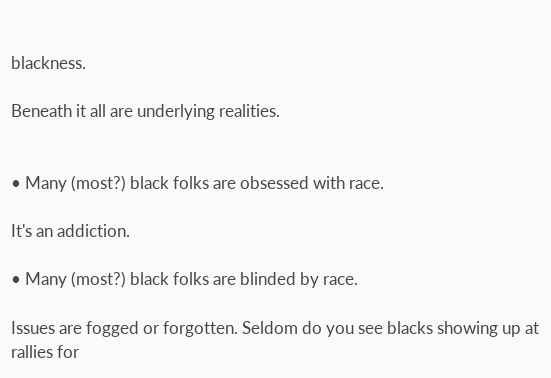blackness.

Beneath it all are underlying realities.


• Many (most?) black folks are obsessed with race.

It's an addiction.

• Many (most?) black folks are blinded by race.

Issues are fogged or forgotten. Seldom do you see blacks showing up at rallies for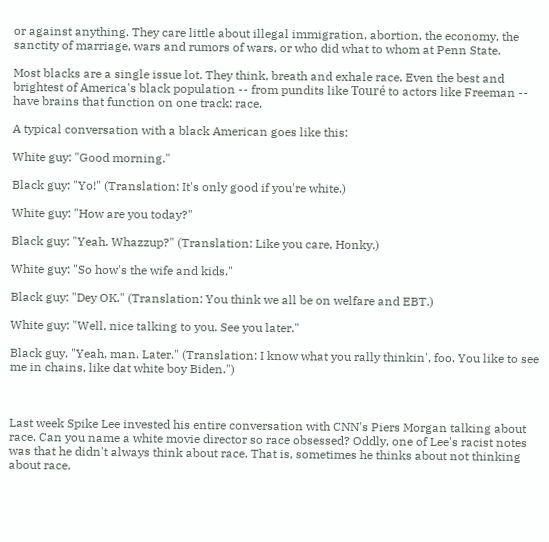or against anything. They care little about illegal immigration, abortion, the economy, the sanctity of marriage, wars and rumors of wars, or who did what to whom at Penn State.

Most blacks are a single issue lot. They think, breath and exhale race. Even the best and brightest of America's black population -- from pundits like Touré to actors like Freeman -- have brains that function on one track: race.

A typical conversation with a black American goes like this:

White guy: "Good morning."

Black guy: "Yo!" (Translation: It's only good if you're white.)

White guy: "How are you today?"

Black guy: "Yeah. Whazzup?" (Translation: Like you care, Honky.)

White guy: "So how's the wife and kids."

Black guy: "Dey OK." (Translation: You think we all be on welfare and EBT.)

White guy: "Well, nice talking to you. See you later."

Black guy. "Yeah, man. Later." (Translation: I know what you rally thinkin', foo. You like to see me in chains, like dat white boy Biden.")



Last week Spike Lee invested his entire conversation with CNN's Piers Morgan talking about race. Can you name a white movie director so race obsessed? Oddly, one of Lee's racist notes was that he didn't always think about race. That is, sometimes he thinks about not thinking about race.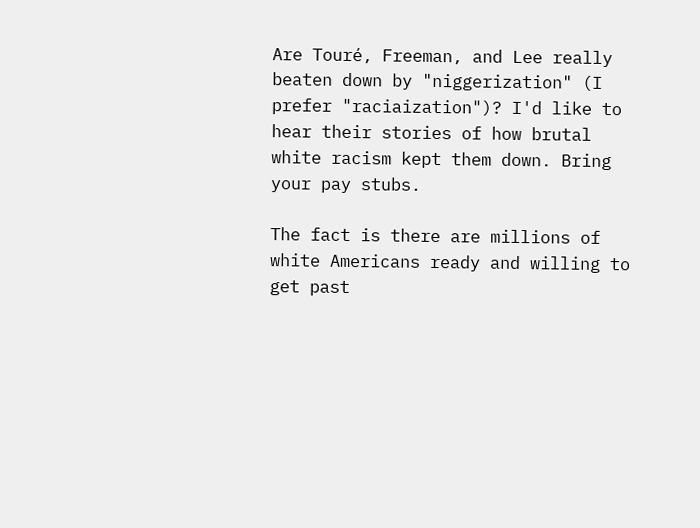Are Touré, Freeman, and Lee really beaten down by "niggerization" (I prefer "raciaization")? I'd like to hear their stories of how brutal white racism kept them down. Bring your pay stubs.

The fact is there are millions of white Americans ready and willing to get past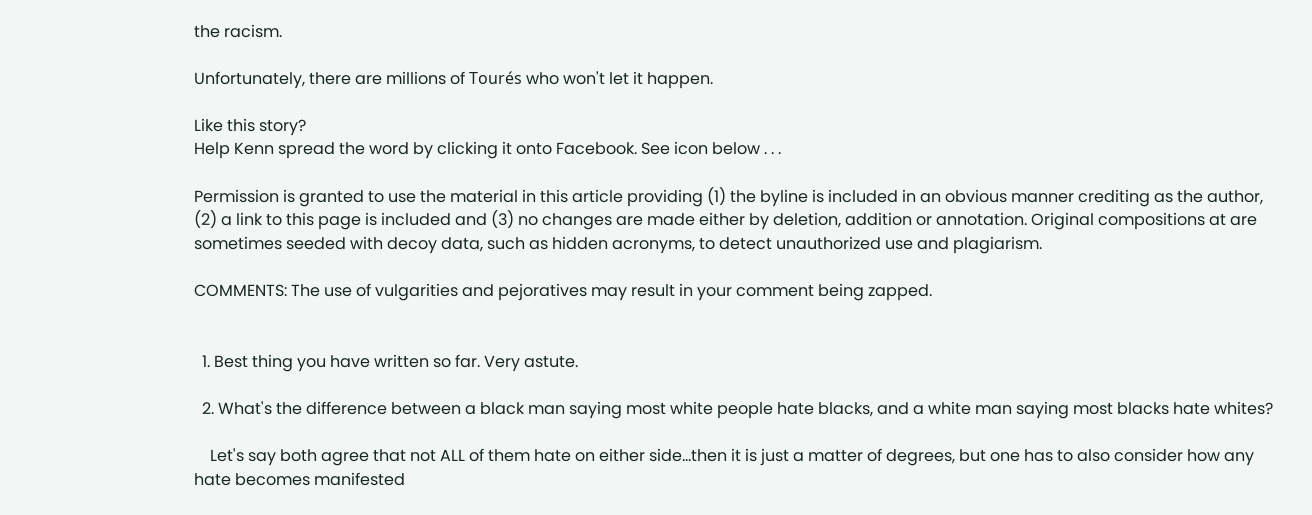the racism.

Unfortunately, there are millions of Tourés who won't let it happen.

Like this story?
Help Kenn spread the word by clicking it onto Facebook. See icon below . . .

Permission is granted to use the material in this article providing (1) the byline is included in an obvious manner crediting as the author, (2) a link to this page is included and (3) no changes are made either by deletion, addition or annotation. Original compositions at are sometimes seeded with decoy data, such as hidden acronyms, to detect unauthorized use and plagiarism.

COMMENTS: The use of vulgarities and pejoratives may result in your comment being zapped.


  1. Best thing you have written so far. Very astute.

  2. What's the difference between a black man saying most white people hate blacks, and a white man saying most blacks hate whites?

    Let's say both agree that not ALL of them hate on either side...then it is just a matter of degrees, but one has to also consider how any hate becomes manifested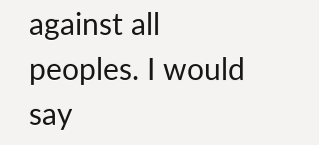against all peoples. I would say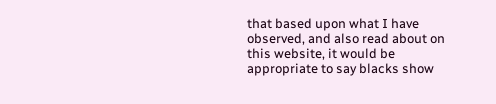that based upon what I have observed, and also read about on this website, it would be appropriate to say blacks show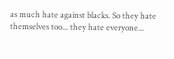as much hate against blacks. So they hate themselves too... they hate everyone...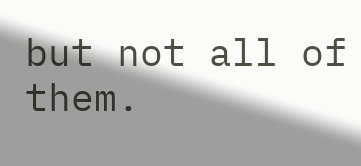but not all of them.